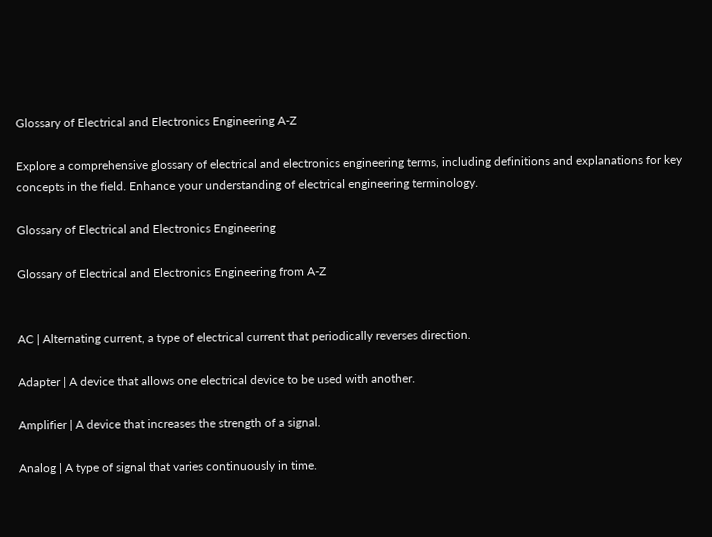Glossary of Electrical and Electronics Engineering A-Z

Explore a comprehensive glossary of electrical and electronics engineering terms, including definitions and explanations for key concepts in the field. Enhance your understanding of electrical engineering terminology.

Glossary of Electrical and Electronics Engineering

Glossary of Electrical and Electronics Engineering from A-Z


AC | Alternating current, a type of electrical current that periodically reverses direction.

Adapter | A device that allows one electrical device to be used with another.

Amplifier | A device that increases the strength of a signal.

Analog | A type of signal that varies continuously in time.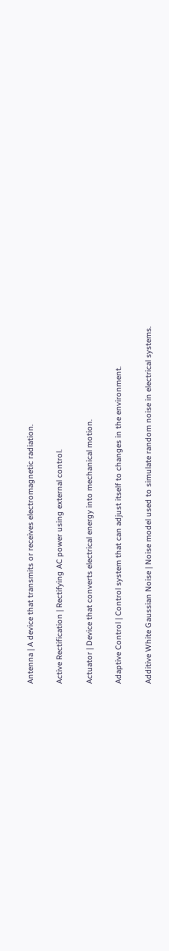Antenna | A device that transmits or receives electromagnetic radiation.

Active Rectification | Rectifying AC power using external control.

Actuator | Device that converts electrical energy into mechanical motion.

Adaptive Control | Control system that can adjust itself to changes in the environment.

Additive White Gaussian Noise | Noise model used to simulate random noise in electrical systems.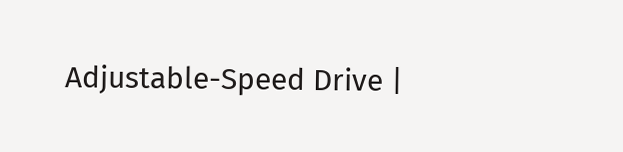Adjustable-Speed Drive |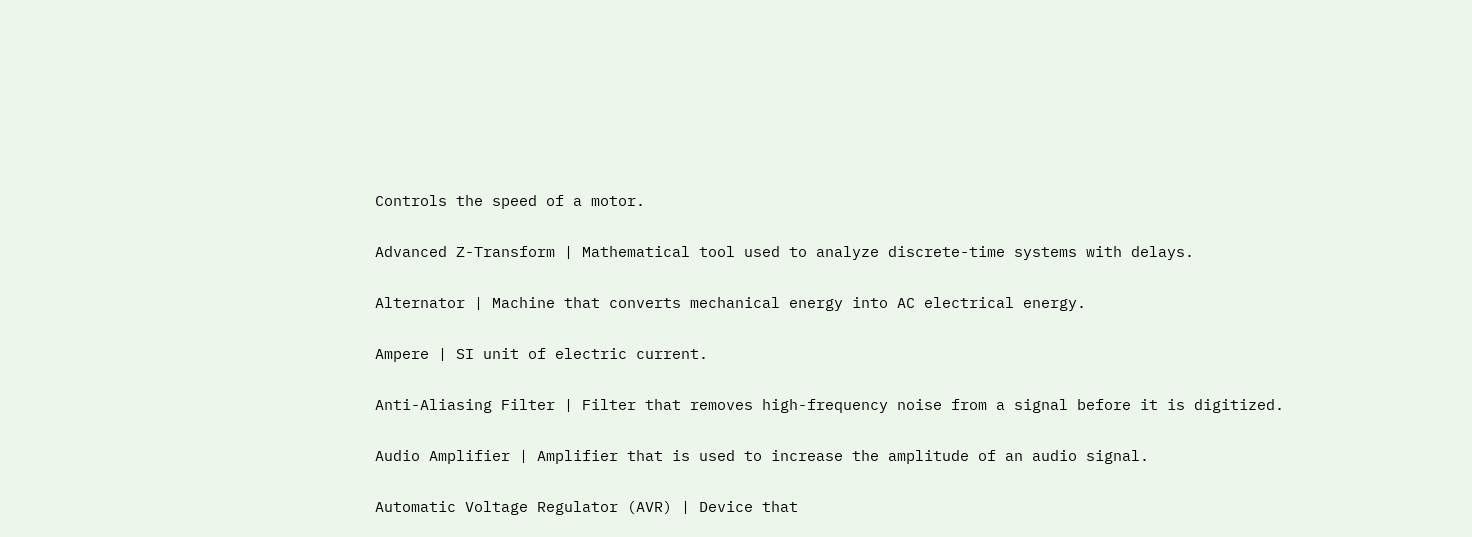Controls the speed of a motor.

Advanced Z-Transform | Mathematical tool used to analyze discrete-time systems with delays.

Alternator | Machine that converts mechanical energy into AC electrical energy.

Ampere | SI unit of electric current.

Anti-Aliasing Filter | Filter that removes high-frequency noise from a signal before it is digitized.

Audio Amplifier | Amplifier that is used to increase the amplitude of an audio signal.

Automatic Voltage Regulator (AVR) | Device that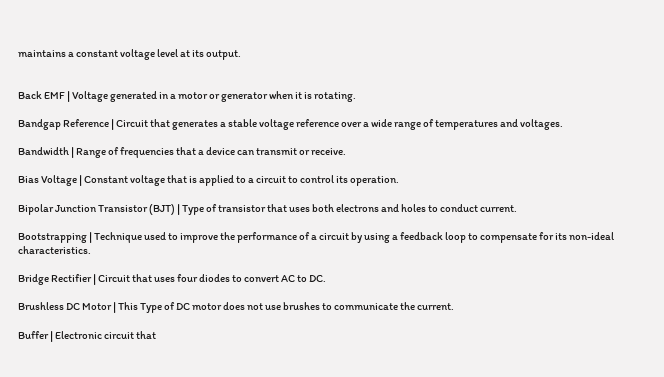maintains a constant voltage level at its output.


Back EMF | Voltage generated in a motor or generator when it is rotating.

Bandgap Reference | Circuit that generates a stable voltage reference over a wide range of temperatures and voltages.

Bandwidth | Range of frequencies that a device can transmit or receive.

Bias Voltage | Constant voltage that is applied to a circuit to control its operation.

Bipolar Junction Transistor (BJT) | Type of transistor that uses both electrons and holes to conduct current.

Bootstrapping | Technique used to improve the performance of a circuit by using a feedback loop to compensate for its non-ideal characteristics.

Bridge Rectifier | Circuit that uses four diodes to convert AC to DC.

Brushless DC Motor | This Type of DC motor does not use brushes to communicate the current.

Buffer | Electronic circuit that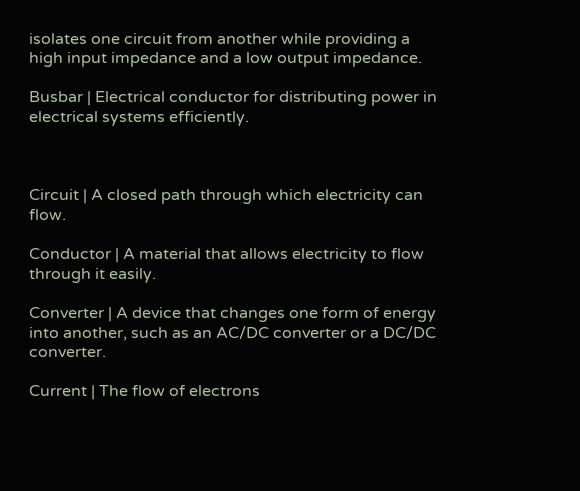isolates one circuit from another while providing a high input impedance and a low output impedance.

Busbar | Electrical conductor for distributing power in electrical systems efficiently.



Circuit | A closed path through which electricity can flow.

Conductor | A material that allows electricity to flow through it easily.

Converter | A device that changes one form of energy into another, such as an AC/DC converter or a DC/DC converter.

Current | The flow of electrons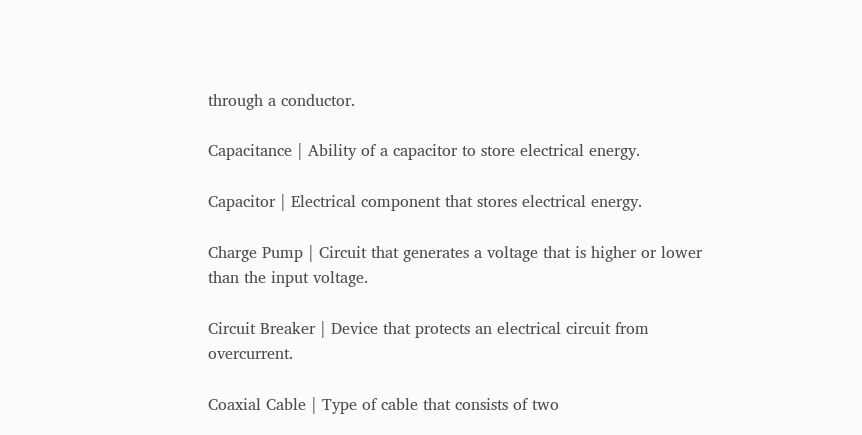through a conductor.

Capacitance | Ability of a capacitor to store electrical energy.

Capacitor | Electrical component that stores electrical energy.

Charge Pump | Circuit that generates a voltage that is higher or lower than the input voltage.

Circuit Breaker | Device that protects an electrical circuit from overcurrent.

Coaxial Cable | Type of cable that consists of two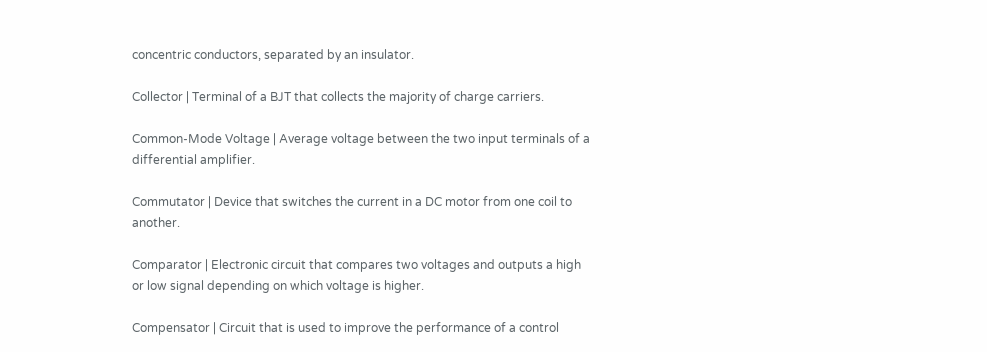concentric conductors, separated by an insulator.

Collector | Terminal of a BJT that collects the majority of charge carriers.

Common-Mode Voltage | Average voltage between the two input terminals of a differential amplifier.

Commutator | Device that switches the current in a DC motor from one coil to another.

Comparator | Electronic circuit that compares two voltages and outputs a high or low signal depending on which voltage is higher.

Compensator | Circuit that is used to improve the performance of a control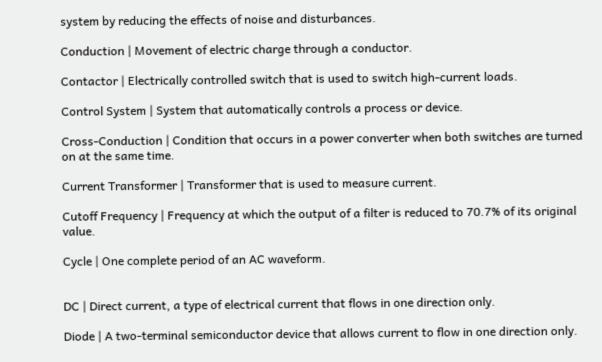system by reducing the effects of noise and disturbances.

Conduction | Movement of electric charge through a conductor.

Contactor | Electrically controlled switch that is used to switch high-current loads.

Control System | System that automatically controls a process or device.

Cross-Conduction | Condition that occurs in a power converter when both switches are turned on at the same time.

Current Transformer | Transformer that is used to measure current.

Cutoff Frequency | Frequency at which the output of a filter is reduced to 70.7% of its original value.

Cycle | One complete period of an AC waveform.


DC | Direct current, a type of electrical current that flows in one direction only.

Diode | A two-terminal semiconductor device that allows current to flow in one direction only.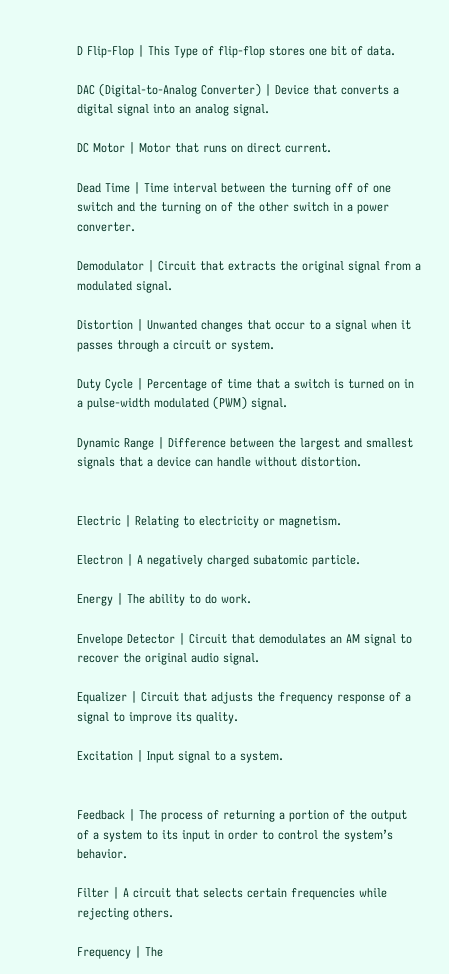D Flip-Flop | This Type of flip-flop stores one bit of data.

DAC (Digital-to-Analog Converter) | Device that converts a digital signal into an analog signal.

DC Motor | Motor that runs on direct current.

Dead Time | Time interval between the turning off of one switch and the turning on of the other switch in a power converter.

Demodulator | Circuit that extracts the original signal from a modulated signal.

Distortion | Unwanted changes that occur to a signal when it passes through a circuit or system.

Duty Cycle | Percentage of time that a switch is turned on in a pulse-width modulated (PWM) signal.

Dynamic Range | Difference between the largest and smallest signals that a device can handle without distortion.


Electric | Relating to electricity or magnetism.

Electron | A negatively charged subatomic particle.

Energy | The ability to do work.

Envelope Detector | Circuit that demodulates an AM signal to recover the original audio signal.

Equalizer | Circuit that adjusts the frequency response of a signal to improve its quality.

Excitation | Input signal to a system.


Feedback | The process of returning a portion of the output of a system to its input in order to control the system’s behavior.

Filter | A circuit that selects certain frequencies while rejecting others.

Frequency | The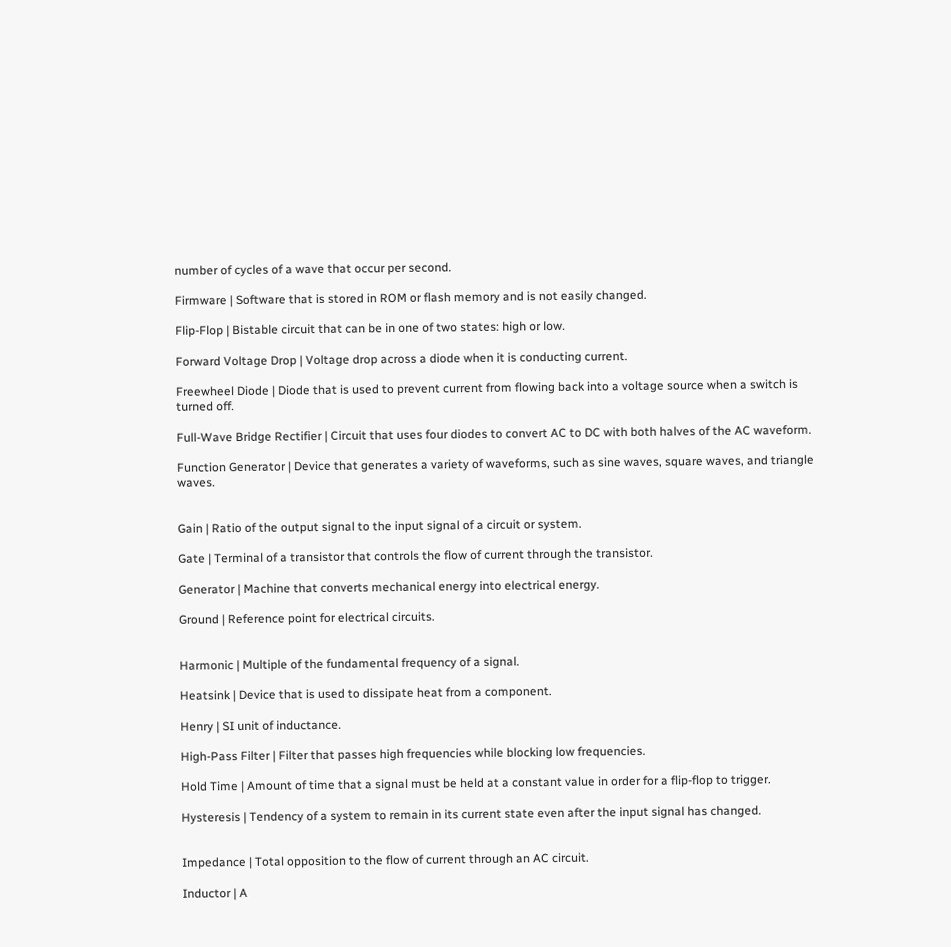number of cycles of a wave that occur per second.

Firmware | Software that is stored in ROM or flash memory and is not easily changed.

Flip-Flop | Bistable circuit that can be in one of two states: high or low.

Forward Voltage Drop | Voltage drop across a diode when it is conducting current.

Freewheel Diode | Diode that is used to prevent current from flowing back into a voltage source when a switch is turned off.

Full-Wave Bridge Rectifier | Circuit that uses four diodes to convert AC to DC with both halves of the AC waveform.

Function Generator | Device that generates a variety of waveforms, such as sine waves, square waves, and triangle waves.


Gain | Ratio of the output signal to the input signal of a circuit or system.

Gate | Terminal of a transistor that controls the flow of current through the transistor.

Generator | Machine that converts mechanical energy into electrical energy.

Ground | Reference point for electrical circuits.


Harmonic | Multiple of the fundamental frequency of a signal.

Heatsink | Device that is used to dissipate heat from a component.

Henry | SI unit of inductance.

High-Pass Filter | Filter that passes high frequencies while blocking low frequencies.

Hold Time | Amount of time that a signal must be held at a constant value in order for a flip-flop to trigger.

Hysteresis | Tendency of a system to remain in its current state even after the input signal has changed.


Impedance | Total opposition to the flow of current through an AC circuit.

Inductor | A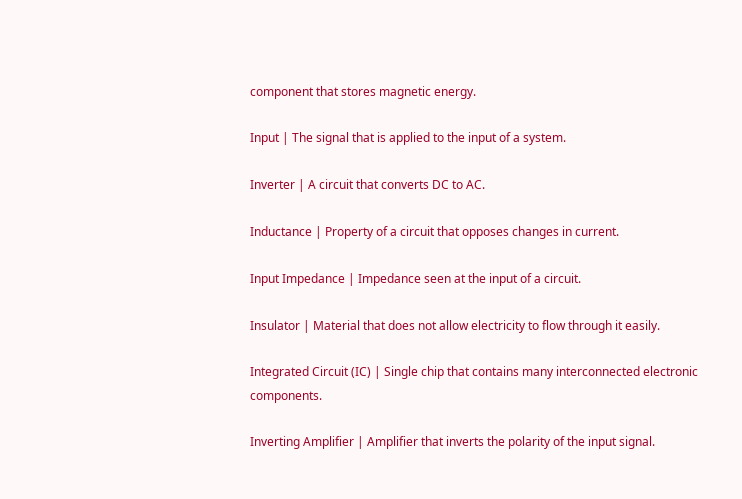component that stores magnetic energy.

Input | The signal that is applied to the input of a system.

Inverter | A circuit that converts DC to AC.

Inductance | Property of a circuit that opposes changes in current.

Input Impedance | Impedance seen at the input of a circuit.

Insulator | Material that does not allow electricity to flow through it easily.

Integrated Circuit (IC) | Single chip that contains many interconnected electronic components.

Inverting Amplifier | Amplifier that inverts the polarity of the input signal.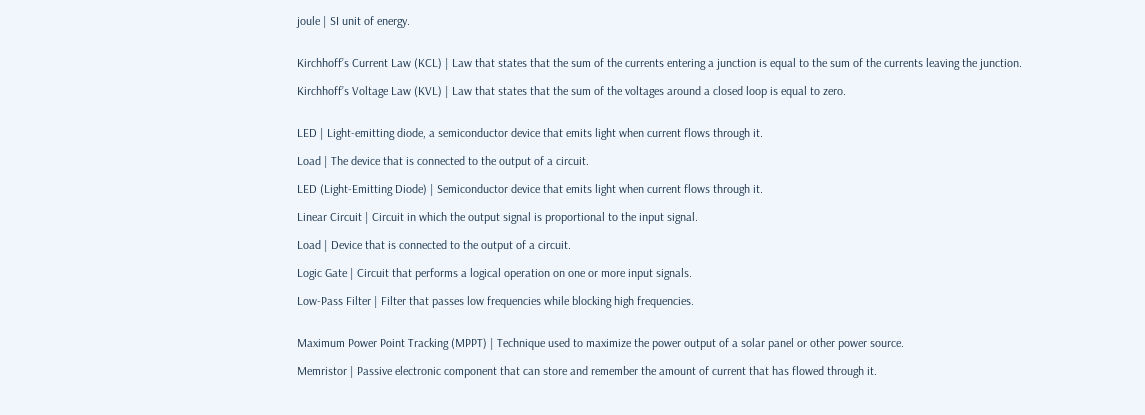joule | SI unit of energy.


Kirchhoff’s Current Law (KCL) | Law that states that the sum of the currents entering a junction is equal to the sum of the currents leaving the junction.

Kirchhoff’s Voltage Law (KVL) | Law that states that the sum of the voltages around a closed loop is equal to zero.


LED | Light-emitting diode, a semiconductor device that emits light when current flows through it.

Load | The device that is connected to the output of a circuit.

LED (Light-Emitting Diode) | Semiconductor device that emits light when current flows through it.

Linear Circuit | Circuit in which the output signal is proportional to the input signal.

Load | Device that is connected to the output of a circuit.

Logic Gate | Circuit that performs a logical operation on one or more input signals.

Low-Pass Filter | Filter that passes low frequencies while blocking high frequencies.


Maximum Power Point Tracking (MPPT) | Technique used to maximize the power output of a solar panel or other power source.

Memristor | Passive electronic component that can store and remember the amount of current that has flowed through it.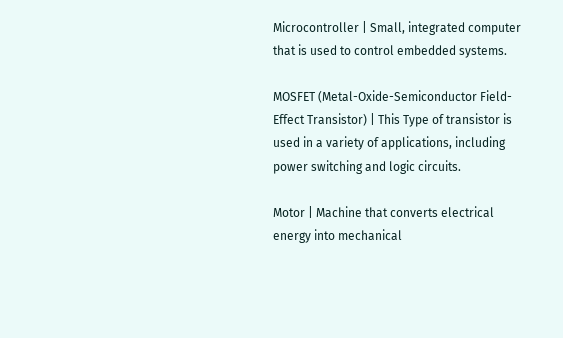Microcontroller | Small, integrated computer that is used to control embedded systems.

MOSFET (Metal-Oxide-Semiconductor Field-Effect Transistor) | This Type of transistor is used in a variety of applications, including power switching and logic circuits.

Motor | Machine that converts electrical energy into mechanical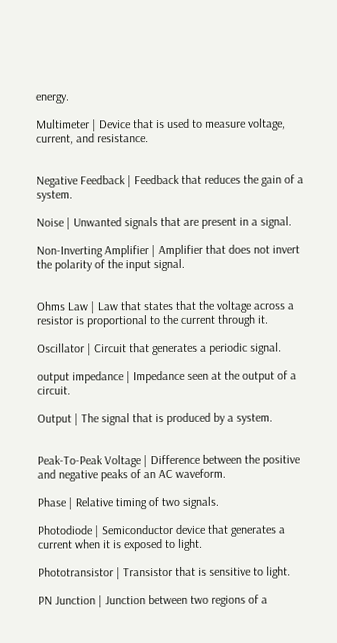energy.

Multimeter | Device that is used to measure voltage, current, and resistance.


Negative Feedback | Feedback that reduces the gain of a system.

Noise | Unwanted signals that are present in a signal.

Non-Inverting Amplifier | Amplifier that does not invert the polarity of the input signal.


Ohms Law | Law that states that the voltage across a resistor is proportional to the current through it.

Oscillator | Circuit that generates a periodic signal.

output impedance | Impedance seen at the output of a circuit.

Output | The signal that is produced by a system.


Peak-To-Peak Voltage | Difference between the positive and negative peaks of an AC waveform.

Phase | Relative timing of two signals.

Photodiode | Semiconductor device that generates a current when it is exposed to light.

Phototransistor | Transistor that is sensitive to light.

PN Junction | Junction between two regions of a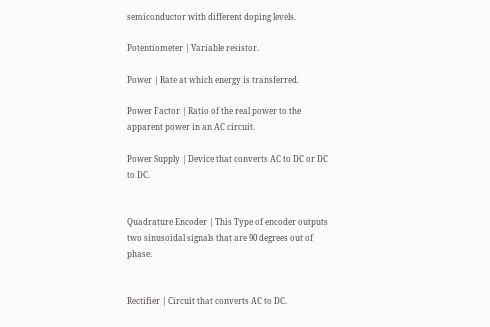semiconductor with different doping levels.

Potentiometer | Variable resistor.

Power | Rate at which energy is transferred.

Power Factor | Ratio of the real power to the apparent power in an AC circuit.

Power Supply | Device that converts AC to DC or DC to DC.


Quadrature Encoder | This Type of encoder outputs two sinusoidal signals that are 90 degrees out of phase.


Rectifier | Circuit that converts AC to DC.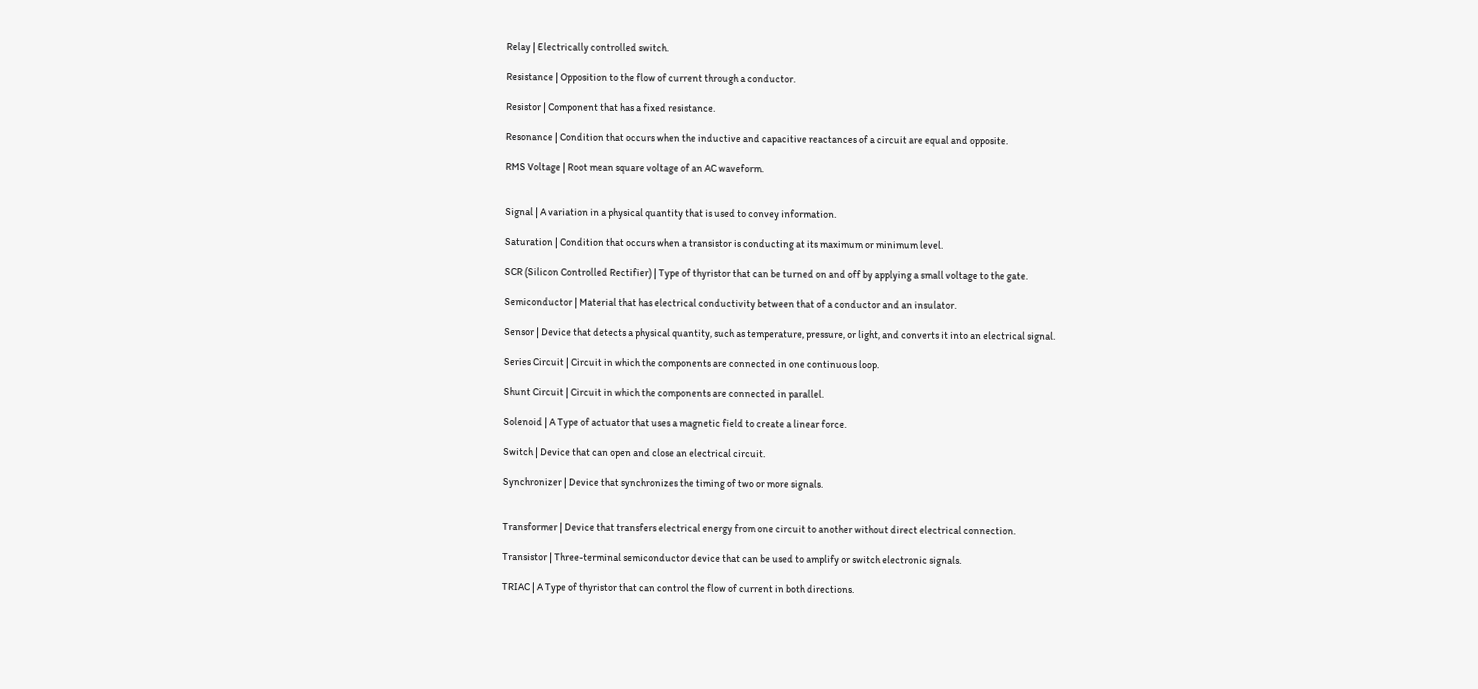Relay | Electrically controlled switch.

Resistance | Opposition to the flow of current through a conductor.

Resistor | Component that has a fixed resistance.

Resonance | Condition that occurs when the inductive and capacitive reactances of a circuit are equal and opposite.

RMS Voltage | Root mean square voltage of an AC waveform.


Signal | A variation in a physical quantity that is used to convey information.

Saturation | Condition that occurs when a transistor is conducting at its maximum or minimum level.

SCR (Silicon Controlled Rectifier) | Type of thyristor that can be turned on and off by applying a small voltage to the gate.

Semiconductor | Material that has electrical conductivity between that of a conductor and an insulator.

Sensor | Device that detects a physical quantity, such as temperature, pressure, or light, and converts it into an electrical signal.

Series Circuit | Circuit in which the components are connected in one continuous loop.

Shunt Circuit | Circuit in which the components are connected in parallel.

Solenoid | A Type of actuator that uses a magnetic field to create a linear force.

Switch | Device that can open and close an electrical circuit.

Synchronizer | Device that synchronizes the timing of two or more signals.


Transformer | Device that transfers electrical energy from one circuit to another without direct electrical connection.

Transistor | Three-terminal semiconductor device that can be used to amplify or switch electronic signals.

TRIAC | A Type of thyristor that can control the flow of current in both directions.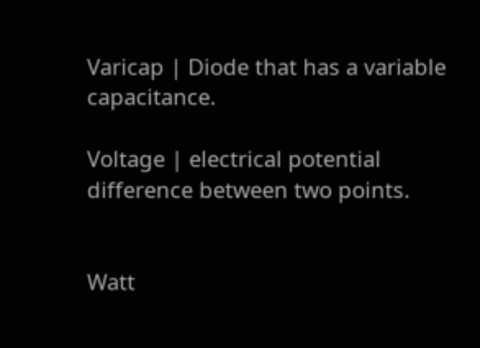Varicap | Diode that has a variable capacitance.

Voltage | electrical potential difference between two points.


Watt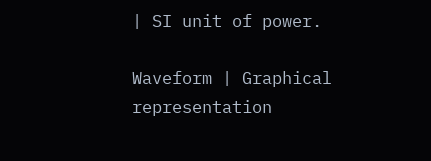| SI unit of power.

Waveform | Graphical representation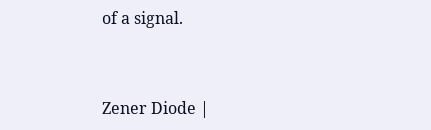of a signal.


Zener Diode |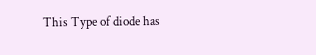This Type of diode has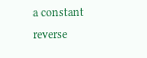a constant reverse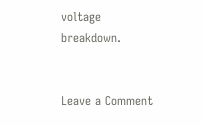voltage breakdown.


Leave a Comment